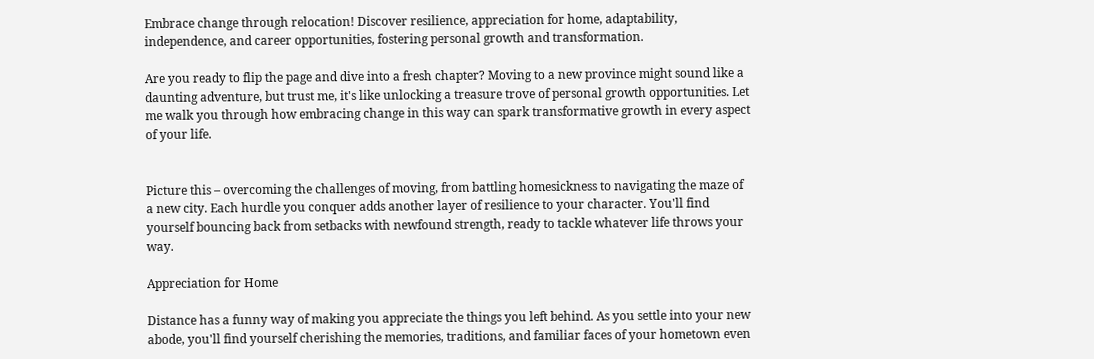Embrace change through relocation! Discover resilience, appreciation for home, adaptability, independence, and career opportunities, fostering personal growth and transformation.

Are you ready to flip the page and dive into a fresh chapter? Moving to a new province might sound like a daunting adventure, but trust me, it's like unlocking a treasure trove of personal growth opportunities. Let me walk you through how embracing change in this way can spark transformative growth in every aspect of your life.


Picture this – overcoming the challenges of moving, from battling homesickness to navigating the maze of a new city. Each hurdle you conquer adds another layer of resilience to your character. You'll find yourself bouncing back from setbacks with newfound strength, ready to tackle whatever life throws your way.

Appreciation for Home

Distance has a funny way of making you appreciate the things you left behind. As you settle into your new abode, you'll find yourself cherishing the memories, traditions, and familiar faces of your hometown even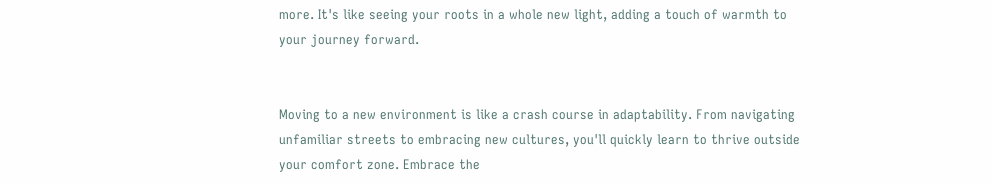more. It's like seeing your roots in a whole new light, adding a touch of warmth to your journey forward.


Moving to a new environment is like a crash course in adaptability. From navigating unfamiliar streets to embracing new cultures, you'll quickly learn to thrive outside your comfort zone. Embrace the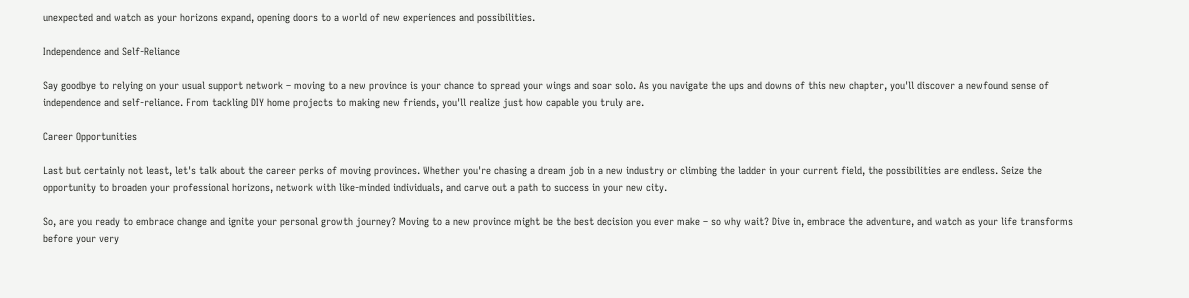unexpected and watch as your horizons expand, opening doors to a world of new experiences and possibilities.

Independence and Self-Reliance

Say goodbye to relying on your usual support network – moving to a new province is your chance to spread your wings and soar solo. As you navigate the ups and downs of this new chapter, you'll discover a newfound sense of independence and self-reliance. From tackling DIY home projects to making new friends, you'll realize just how capable you truly are.

Career Opportunities

Last but certainly not least, let's talk about the career perks of moving provinces. Whether you're chasing a dream job in a new industry or climbing the ladder in your current field, the possibilities are endless. Seize the opportunity to broaden your professional horizons, network with like-minded individuals, and carve out a path to success in your new city.

So, are you ready to embrace change and ignite your personal growth journey? Moving to a new province might be the best decision you ever make – so why wait? Dive in, embrace the adventure, and watch as your life transforms before your very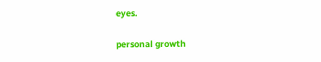eyes.

personal growth